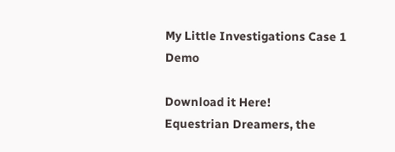My Little Investigations Case 1 Demo

Download it Here!
Equestrian Dreamers, the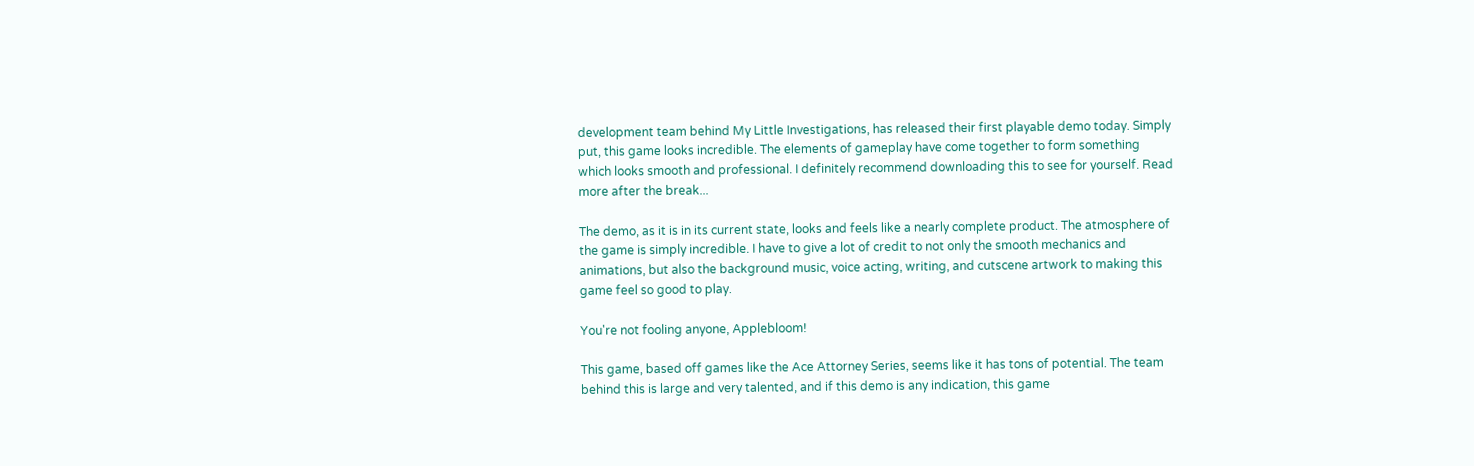development team behind My Little Investigations, has released their first playable demo today. Simply put, this game looks incredible. The elements of gameplay have come together to form something which looks smooth and professional. I definitely recommend downloading this to see for yourself. Read more after the break...

The demo, as it is in its current state, looks and feels like a nearly complete product. The atmosphere of the game is simply incredible. I have to give a lot of credit to not only the smooth mechanics and animations, but also the background music, voice acting, writing, and cutscene artwork to making this game feel so good to play.

You're not fooling anyone, Applebloom!

This game, based off games like the Ace Attorney Series, seems like it has tons of potential. The team behind this is large and very talented, and if this demo is any indication, this game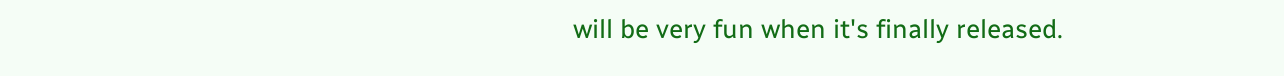will be very fun when it's finally released.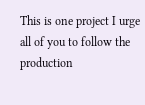This is one project I urge all of you to follow the production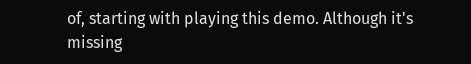of, starting with playing this demo. Although it's missing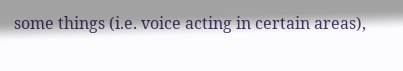some things (i.e. voice acting in certain areas),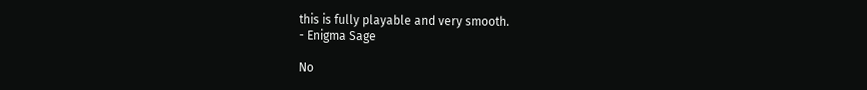this is fully playable and very smooth.
- Enigma Sage

No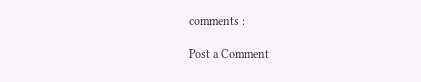comments :

Post a Comment